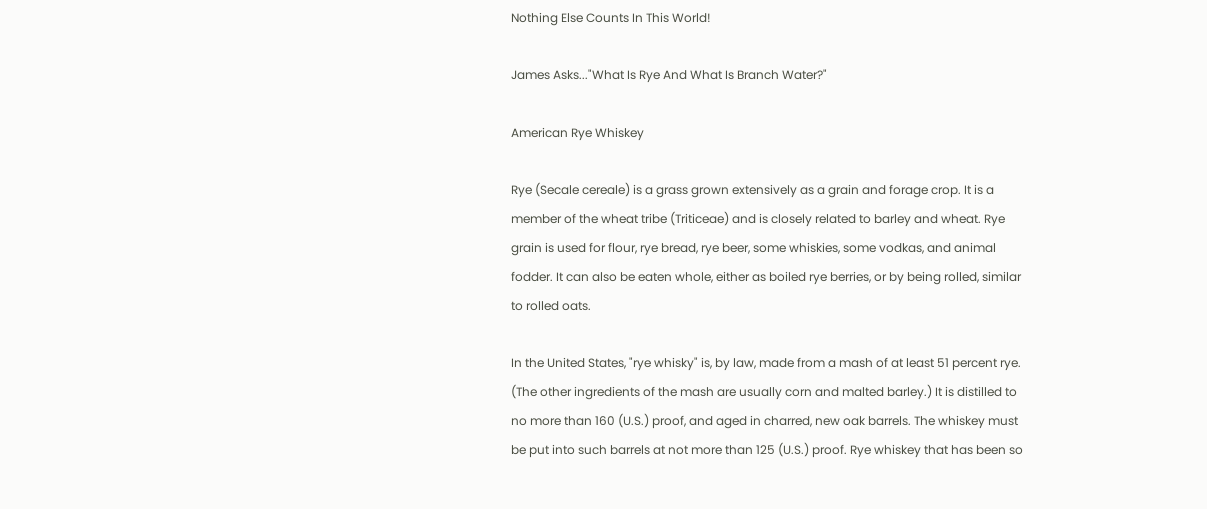Nothing Else Counts In This World!

James Asks..."What Is Rye And What Is Branch Water?"

American Rye Whiskey

Rye (Secale cereale) is a grass grown extensively as a grain and forage crop. It is a member of the wheat tribe (Triticeae) and is closely related to barley and wheat. Rye grain is used for flour, rye bread, rye beer, some whiskies, some vodkas, and animal fodder. It can also be eaten whole, either as boiled rye berries, or by being rolled, similar to rolled oats.

In the United States, "rye whisky" is, by law, made from a mash of at least 51 percent rye. (The other ingredients of the mash are usually corn and malted barley.) It is distilled to no more than 160 (U.S.) proof, and aged in charred, new oak barrels. The whiskey must be put into such barrels at not more than 125 (U.S.) proof. Rye whiskey that has been so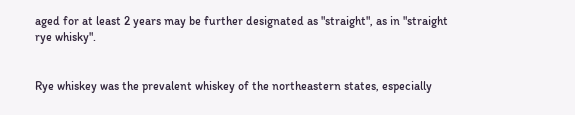aged for at least 2 years may be further designated as "straight", as in "straight rye whisky".


Rye whiskey was the prevalent whiskey of the northeastern states, especially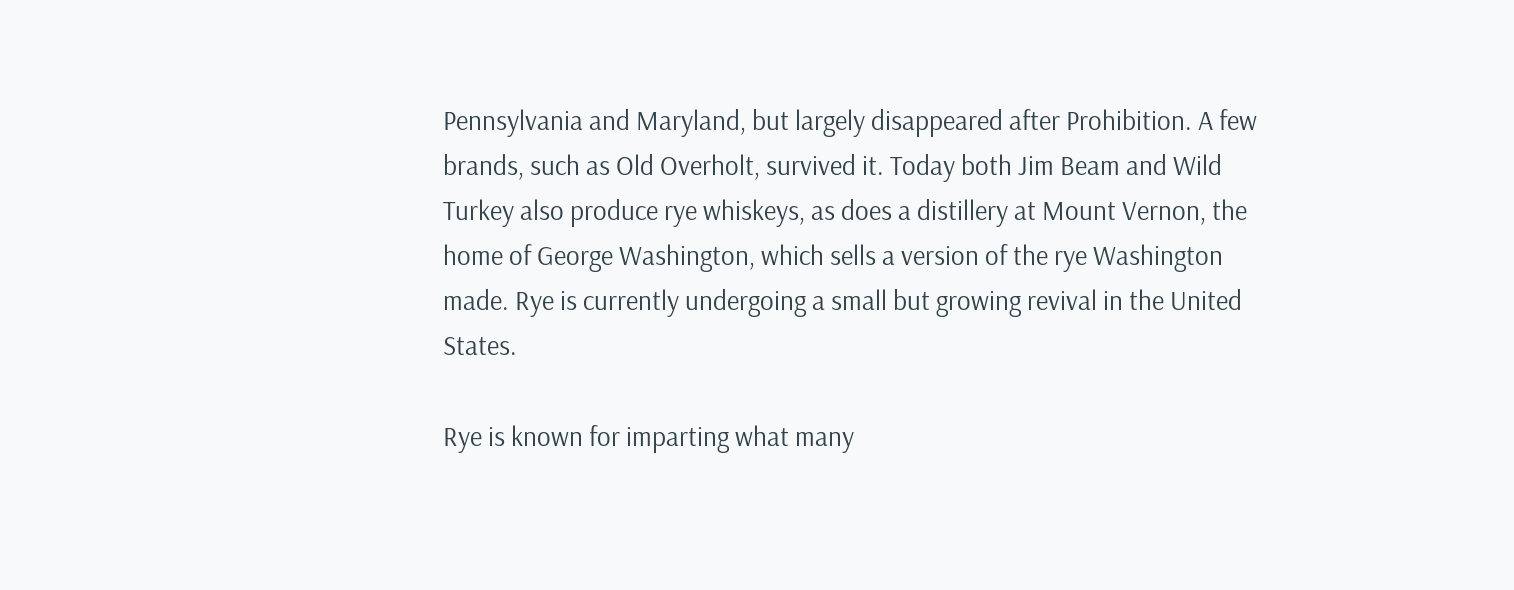Pennsylvania and Maryland, but largely disappeared after Prohibition. A few brands, such as Old Overholt, survived it. Today both Jim Beam and Wild Turkey also produce rye whiskeys, as does a distillery at Mount Vernon, the home of George Washington, which sells a version of the rye Washington made. Rye is currently undergoing a small but growing revival in the United States.

Rye is known for imparting what many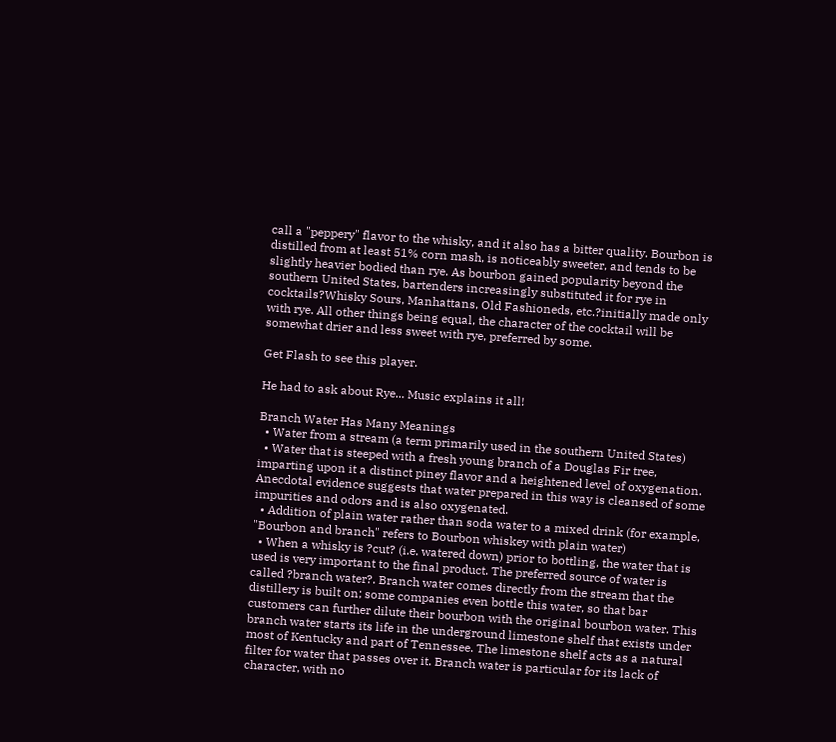call a "peppery" flavor to the whisky, and it also has a bitter quality. Bourbon is distilled from at least 51% corn mash, is noticeably sweeter, and tends to be slightly heavier bodied than rye. As bourbon gained popularity beyond the southern United States, bartenders increasingly substituted it for rye in cocktails?Whisky Sours, Manhattans, Old Fashioneds, etc.?initially made only with rye. All other things being equal, the character of the cocktail will be somewhat drier and less sweet with rye, preferred by some.

Get Flash to see this player.

He had to ask about Rye... Music explains it all!

Branch Water Has Many Meanings
  • Water from a stream (a term primarily used in the southern United States)
  • Water that is steeped with a fresh young branch of a Douglas Fir tree, imparting upon it a distinct piney flavor and a heightened level of oxygenation. Anecdotal evidence suggests that water prepared in this way is cleansed of some impurities and odors and is also oxygenated.
  • Addition of plain water rather than soda water to a mixed drink (for example, "Bourbon and branch" refers to Bourbon whiskey with plain water)
  • When a whisky is ?cut? (i.e. watered down) prior to bottling, the water that is used is very important to the final product. The preferred source of water is called ?branch water?. Branch water comes directly from the stream that the distillery is built on; some companies even bottle this water, so that bar customers can further dilute their bourbon with the original bourbon water. This branch water starts its life in the underground limestone shelf that exists under most of Kentucky and part of Tennessee. The limestone shelf acts as a natural filter for water that passes over it. Branch water is particular for its lack of character, with no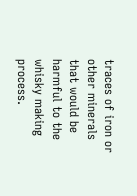traces of iron or other minerals that would be harmful to the whisky making process.